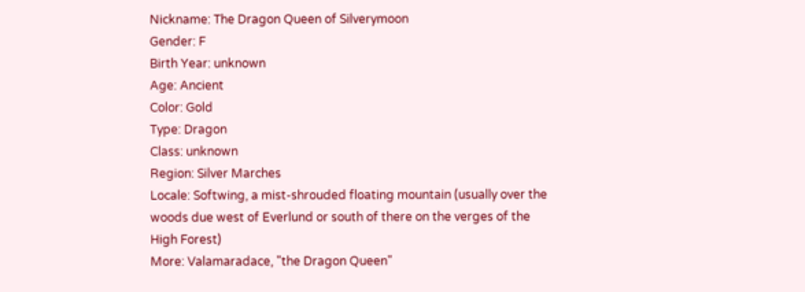Nickname: The Dragon Queen of Silverymoon
Gender: F
Birth Year: unknown
Age: Ancient
Color: Gold
Type: Dragon
Class: unknown
Region: Silver Marches
Locale: Softwing, a mist-shrouded floating mountain (usually over the woods due west of Everlund or south of there on the verges of the High Forest)
More: Valamaradace, "the Dragon Queen"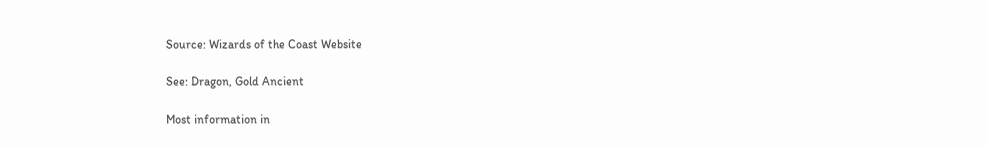Source: Wizards of the Coast Website

See: Dragon, Gold Ancient

Most information in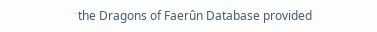the Dragons of Faerûn Database provided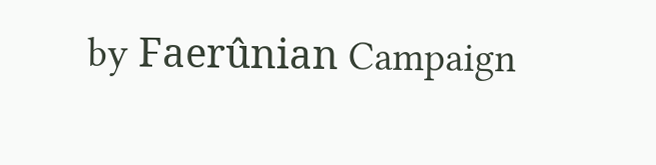by Faerûnian Campaign